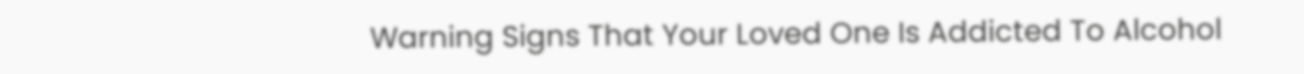Warning Signs That Your Loved One Is Addicted To Alcohol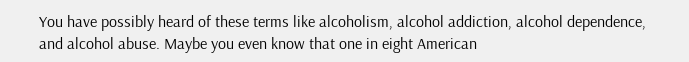You have possibly heard of these terms like alcoholism, alcohol addiction, alcohol dependence, and alcohol abuse. Maybe you even know that one in eight American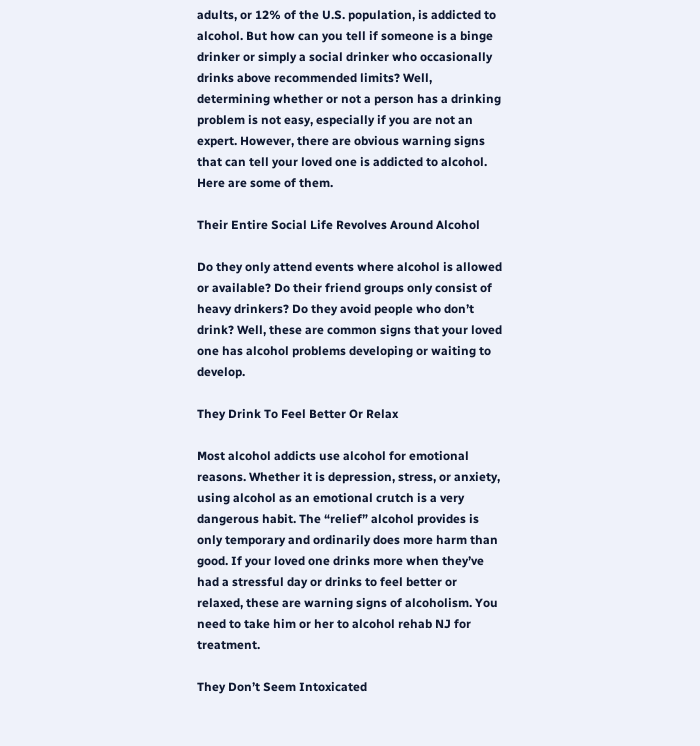adults, or 12% of the U.S. population, is addicted to alcohol. But how can you tell if someone is a binge drinker or simply a social drinker who occasionally drinks above recommended limits? Well, determining whether or not a person has a drinking problem is not easy, especially if you are not an expert. However, there are obvious warning signs that can tell your loved one is addicted to alcohol. Here are some of them.

Their Entire Social Life Revolves Around Alcohol

Do they only attend events where alcohol is allowed or available? Do their friend groups only consist of heavy drinkers? Do they avoid people who don’t drink? Well, these are common signs that your loved one has alcohol problems developing or waiting to develop.

They Drink To Feel Better Or Relax

Most alcohol addicts use alcohol for emotional reasons. Whether it is depression, stress, or anxiety, using alcohol as an emotional crutch is a very dangerous habit. The “relief” alcohol provides is only temporary and ordinarily does more harm than good. If your loved one drinks more when they’ve had a stressful day or drinks to feel better or relaxed, these are warning signs of alcoholism. You need to take him or her to alcohol rehab NJ for treatment.

They Don’t Seem Intoxicated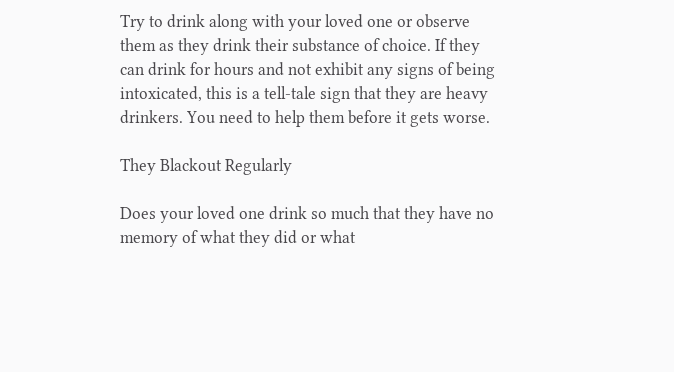Try to drink along with your loved one or observe them as they drink their substance of choice. If they can drink for hours and not exhibit any signs of being intoxicated, this is a tell-tale sign that they are heavy drinkers. You need to help them before it gets worse.

They Blackout Regularly

Does your loved one drink so much that they have no memory of what they did or what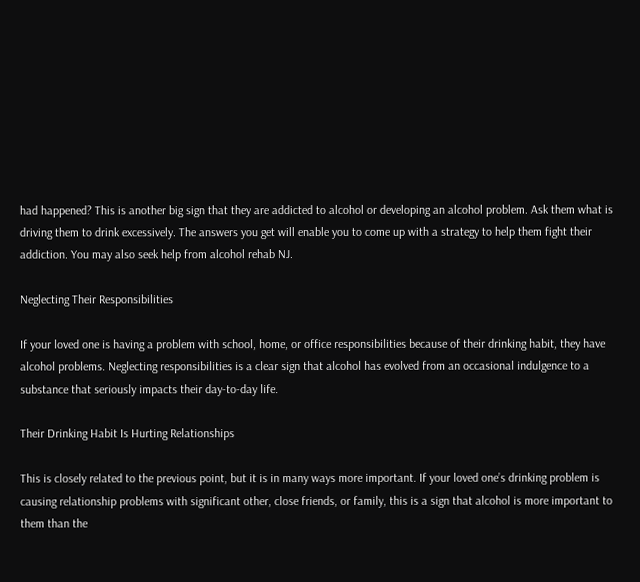had happened? This is another big sign that they are addicted to alcohol or developing an alcohol problem. Ask them what is driving them to drink excessively. The answers you get will enable you to come up with a strategy to help them fight their addiction. You may also seek help from alcohol rehab NJ.

Neglecting Their Responsibilities

If your loved one is having a problem with school, home, or office responsibilities because of their drinking habit, they have alcohol problems. Neglecting responsibilities is a clear sign that alcohol has evolved from an occasional indulgence to a substance that seriously impacts their day-to-day life.

Their Drinking Habit Is Hurting Relationships

This is closely related to the previous point, but it is in many ways more important. If your loved one’s drinking problem is causing relationship problems with significant other, close friends, or family, this is a sign that alcohol is more important to them than the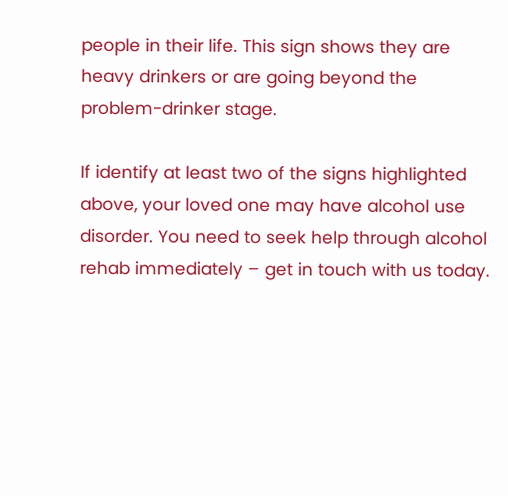people in their life. This sign shows they are heavy drinkers or are going beyond the problem-drinker stage.

If identify at least two of the signs highlighted above, your loved one may have alcohol use disorder. You need to seek help through alcohol rehab immediately – get in touch with us today.